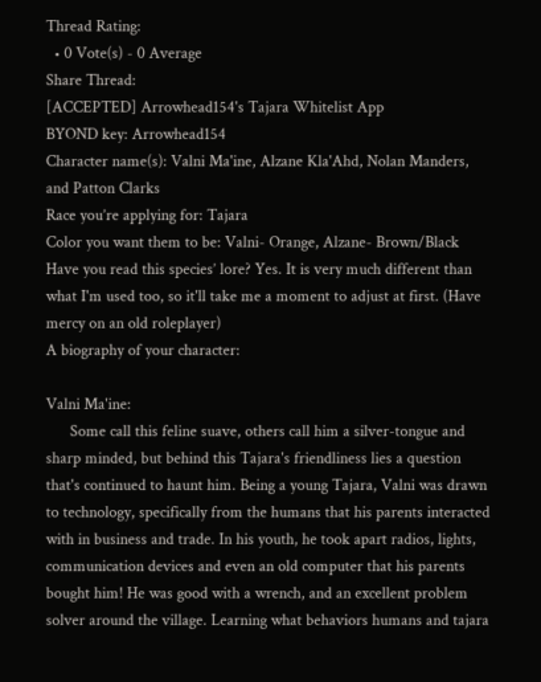Thread Rating:
  • 0 Vote(s) - 0 Average
Share Thread:
[ACCEPTED] Arrowhead154's Tajara Whitelist App
BYOND key: Arrowhead154
Character name(s): Valni Ma'ine, Alzane Kla'Ahd, Nolan Manders, and Patton Clarks
Race you’re applying for: Tajara
Color you want them to be: Valni- Orange, Alzane- Brown/Black
Have you read this species’ lore? Yes. It is very much different than what I'm used too, so it'll take me a moment to adjust at first. (Have mercy on an old roleplayer)
A biography of your character:

Valni Ma'ine:
      Some call this feline suave, others call him a silver-tongue and sharp minded, but behind this Tajara's friendliness lies a question that's continued to haunt him. Being a young Tajara, Valni was drawn to technology, specifically from the humans that his parents interacted with in business and trade. In his youth, he took apart radios, lights, communication devices and even an old computer that his parents bought him! He was good with a wrench, and an excellent problem solver around the village. Learning what behaviors humans and tajara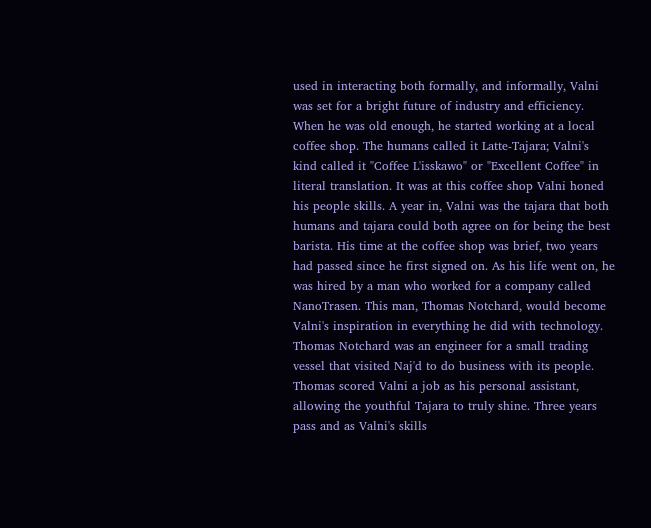used in interacting both formally, and informally, Valni was set for a bright future of industry and efficiency. When he was old enough, he started working at a local coffee shop. The humans called it Latte-Tajara; Valni's kind called it "Coffee L'isskawo" or "Excellent Coffee" in literal translation. It was at this coffee shop Valni honed his people skills. A year in, Valni was the tajara that both humans and tajara could both agree on for being the best barista. His time at the coffee shop was brief, two years had passed since he first signed on. As his life went on, he was hired by a man who worked for a company called NanoTrasen. This man, Thomas Notchard, would become Valni's inspiration in everything he did with technology. Thomas Notchard was an engineer for a small trading vessel that visited Naj'd to do business with its people. Thomas scored Valni a job as his personal assistant, allowing the youthful Tajara to truly shine. Three years pass and as Valni's skills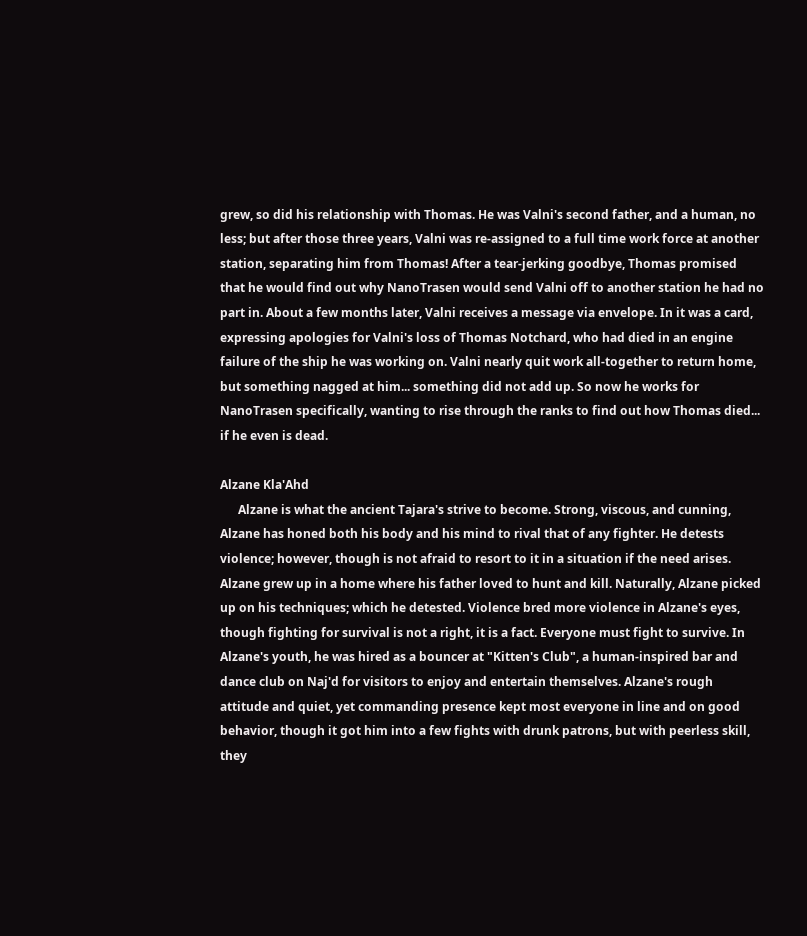grew, so did his relationship with Thomas. He was Valni's second father, and a human, no less; but after those three years, Valni was re-assigned to a full time work force at another station, separating him from Thomas! After a tear-jerking goodbye, Thomas promised that he would find out why NanoTrasen would send Valni off to another station he had no part in. About a few months later, Valni receives a message via envelope. In it was a card, expressing apologies for Valni's loss of Thomas Notchard, who had died in an engine failure of the ship he was working on. Valni nearly quit work all-together to return home, but something nagged at him... something did not add up. So now he works for NanoTrasen specifically, wanting to rise through the ranks to find out how Thomas died... if he even is dead.

Alzane Kla'Ahd
      Alzane is what the ancient Tajara's strive to become. Strong, viscous, and cunning, Alzane has honed both his body and his mind to rival that of any fighter. He detests violence; however, though is not afraid to resort to it in a situation if the need arises. Alzane grew up in a home where his father loved to hunt and kill. Naturally, Alzane picked up on his techniques; which he detested. Violence bred more violence in Alzane's eyes, though fighting for survival is not a right, it is a fact. Everyone must fight to survive. In Alzane's youth, he was hired as a bouncer at "Kitten's Club", a human-inspired bar and dance club on Naj'd for visitors to enjoy and entertain themselves. Alzane's rough attitude and quiet, yet commanding presence kept most everyone in line and on good behavior, though it got him into a few fights with drunk patrons, but with peerless skill, they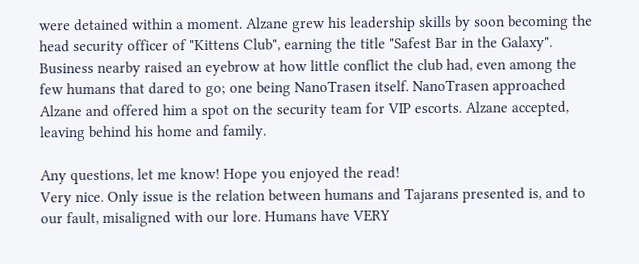were detained within a moment. Alzane grew his leadership skills by soon becoming the head security officer of "Kittens Club", earning the title "Safest Bar in the Galaxy". Business nearby raised an eyebrow at how little conflict the club had, even among the few humans that dared to go; one being NanoTrasen itself. NanoTrasen approached Alzane and offered him a spot on the security team for VIP escorts. Alzane accepted, leaving behind his home and family.

Any questions, let me know! Hope you enjoyed the read!
Very nice. Only issue is the relation between humans and Tajarans presented is, and to our fault, misaligned with our lore. Humans have VERY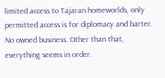limited access to Tajaran homeworlds, only permitted access is for diplomacy and barter. No owned business. Other than that, everything seems in order.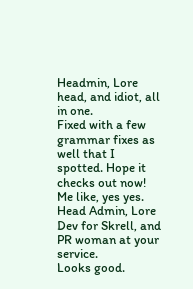Headmin, Lore head, and idiot, all in one.
Fixed with a few grammar fixes as well that I spotted. Hope it checks out now!
Me like, yes yes.
Head Admin, Lore Dev for Skrell, and PR woman at your service.
Looks good.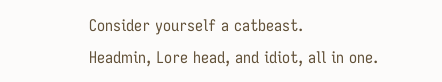Consider yourself a catbeast.
Headmin, Lore head, and idiot, all in one.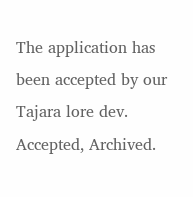The application has been accepted by our Tajara lore dev. Accepted, Archived.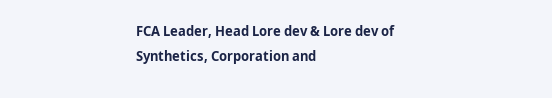FCA Leader, Head Lore dev & Lore dev of Synthetics, Corporation and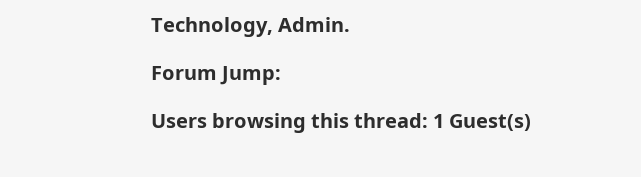Technology, Admin.

Forum Jump:

Users browsing this thread: 1 Guest(s)